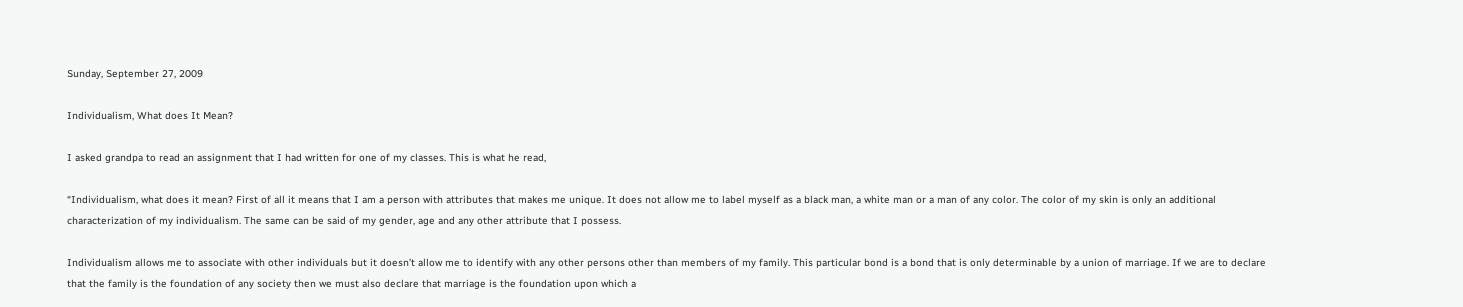Sunday, September 27, 2009

Individualism, What does It Mean?

I asked grandpa to read an assignment that I had written for one of my classes. This is what he read,

“Individualism, what does it mean? First of all it means that I am a person with attributes that makes me unique. It does not allow me to label myself as a black man, a white man or a man of any color. The color of my skin is only an additional characterization of my individualism. The same can be said of my gender, age and any other attribute that I possess.

Individualism allows me to associate with other individuals but it doesn’t allow me to identify with any other persons other than members of my family. This particular bond is a bond that is only determinable by a union of marriage. If we are to declare that the family is the foundation of any society then we must also declare that marriage is the foundation upon which a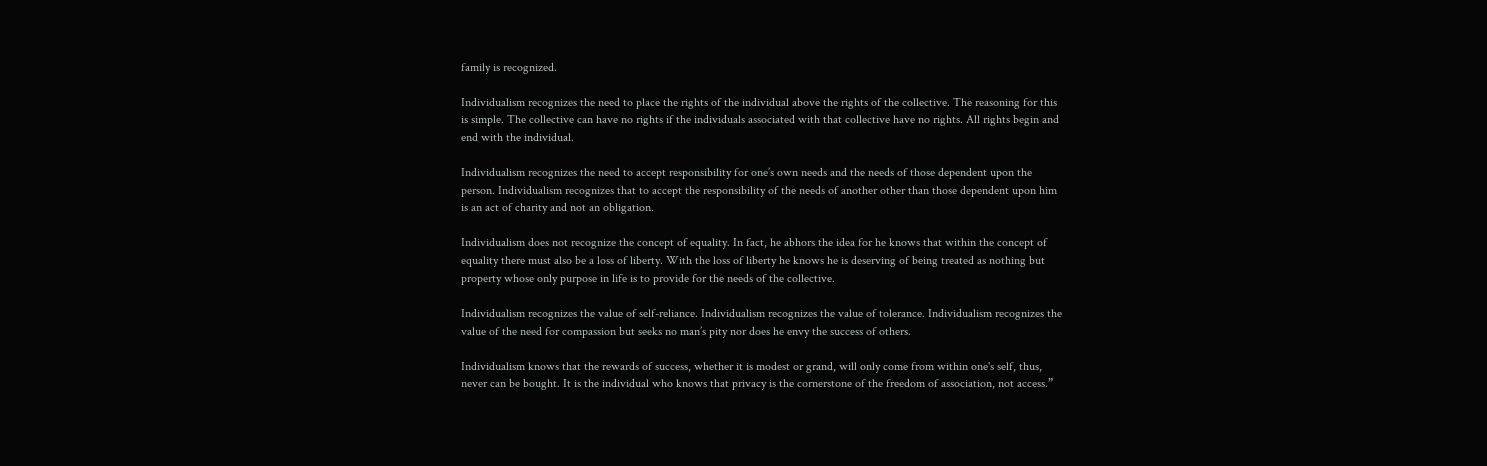family is recognized.

Individualism recognizes the need to place the rights of the individual above the rights of the collective. The reasoning for this is simple. The collective can have no rights if the individuals associated with that collective have no rights. All rights begin and end with the individual.

Individualism recognizes the need to accept responsibility for one’s own needs and the needs of those dependent upon the person. Individualism recognizes that to accept the responsibility of the needs of another other than those dependent upon him is an act of charity and not an obligation.

Individualism does not recognize the concept of equality. In fact, he abhors the idea for he knows that within the concept of equality there must also be a loss of liberty. With the loss of liberty he knows he is deserving of being treated as nothing but property whose only purpose in life is to provide for the needs of the collective.

Individualism recognizes the value of self-reliance. Individualism recognizes the value of tolerance. Individualism recognizes the value of the need for compassion but seeks no man’s pity nor does he envy the success of others.

Individualism knows that the rewards of success, whether it is modest or grand, will only come from within one's self, thus, never can be bought. It is the individual who knows that privacy is the cornerstone of the freedom of association, not access.”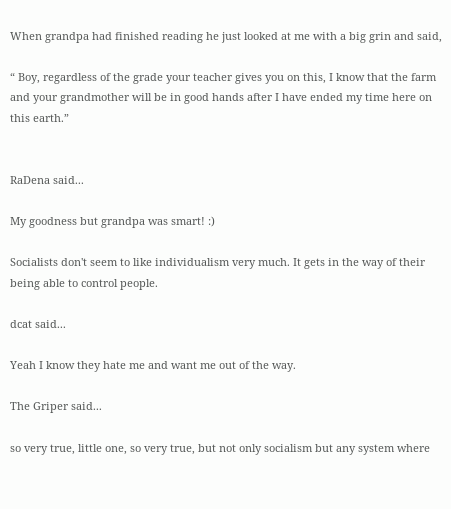When grandpa had finished reading he just looked at me with a big grin and said,

“ Boy, regardless of the grade your teacher gives you on this, I know that the farm and your grandmother will be in good hands after I have ended my time here on this earth.”


RaDena said...

My goodness but grandpa was smart! :)

Socialists don't seem to like individualism very much. It gets in the way of their being able to control people.

dcat said...

Yeah I know they hate me and want me out of the way.

The Griper said...

so very true, little one, so very true, but not only socialism but any system where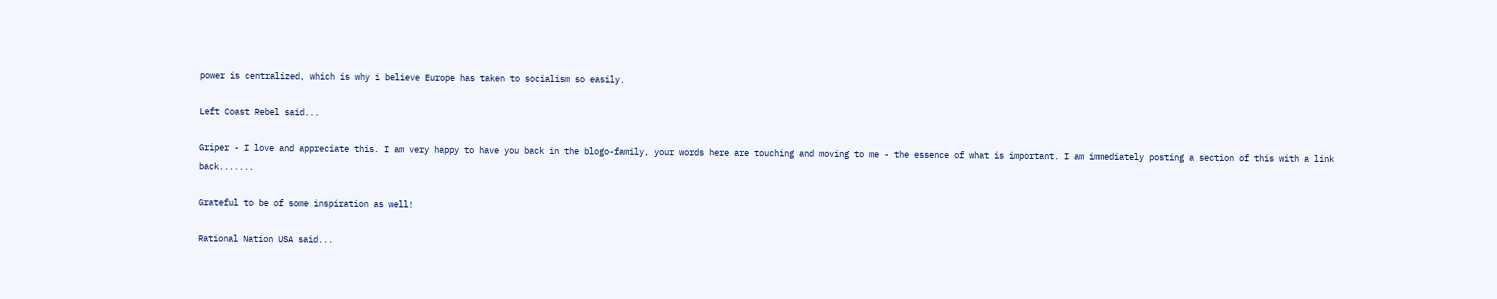power is centralized, which is why i believe Europe has taken to socialism so easily.

Left Coast Rebel said...

Griper - I love and appreciate this. I am very happy to have you back in the blogo-family, your words here are touching and moving to me - the essence of what is important. I am immediately posting a section of this with a link back.......

Grateful to be of some inspiration as well!

Rational Nation USA said...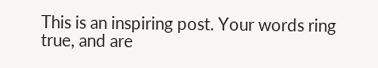This is an inspiring post. Your words ring true, and are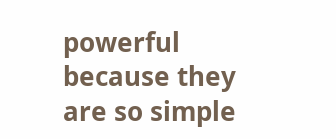powerful because they are so simple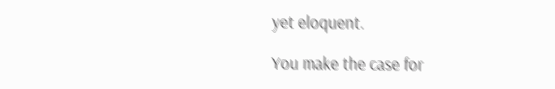yet eloquent.

You make the case for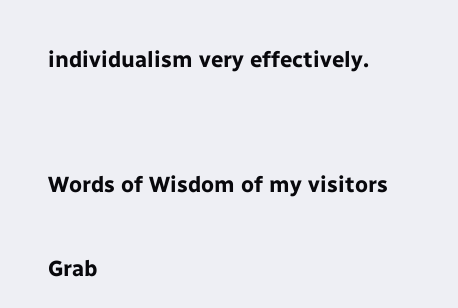individualism very effectively.


Words of Wisdom of my visitors

Grab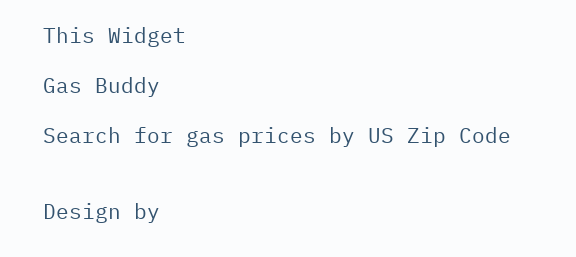This Widget

Gas Buddy

Search for gas prices by US Zip Code


Design by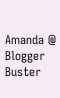Amanda @ Blogger Buster